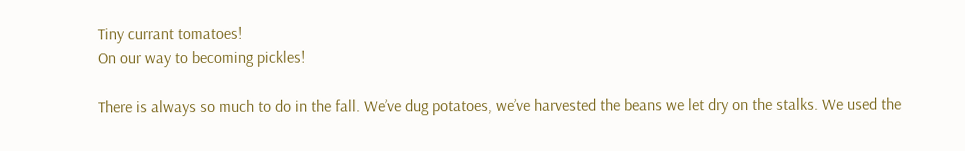Tiny currant tomatoes!
On our way to becoming pickles!

There is always so much to do in the fall. We’ve dug potatoes, we’ve harvested the beans we let dry on the stalks. We used the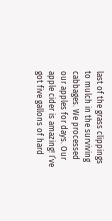last of the grass clippings to mulch in the surviving cabbages. We processed our apples for days. Our apple cider is amazing! I’ve got five gallons of hard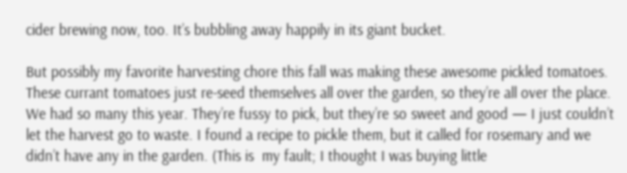cider brewing now, too. It’s bubbling away happily in its giant bucket.

But possibly my favorite harvesting chore this fall was making these awesome pickled tomatoes. These currant tomatoes just re-seed themselves all over the garden, so they’re all over the place. We had so many this year. They’re fussy to pick, but they’re so sweet and good — I just couldn’t let the harvest go to waste. I found a recipe to pickle them, but it called for rosemary and we didn’t have any in the garden. (This is  my fault; I thought I was buying little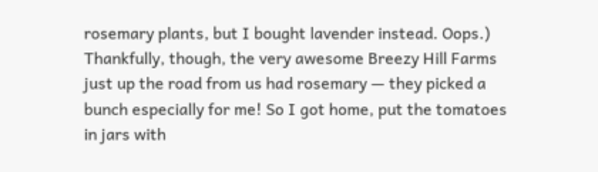rosemary plants, but I bought lavender instead. Oops.) Thankfully, though, the very awesome Breezy Hill Farms just up the road from us had rosemary — they picked a bunch especially for me! So I got home, put the tomatoes in jars with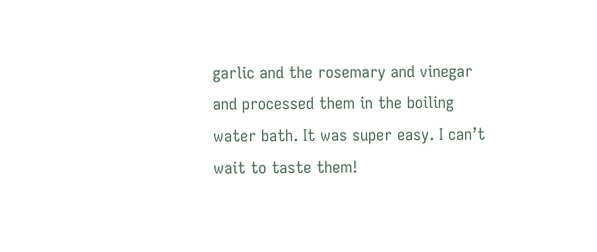garlic and the rosemary and vinegar and processed them in the boiling water bath. It was super easy. I can’t wait to taste them!